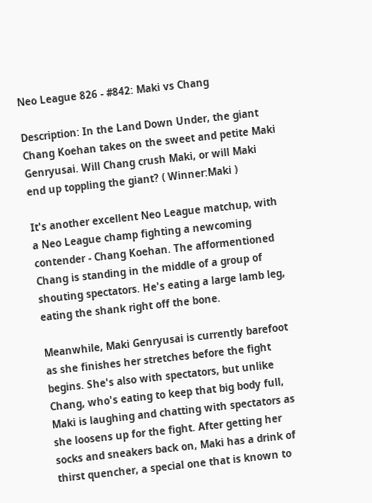Neo League 826 - #842: Maki vs Chang

Description: In the Land Down Under, the giant Chang Koehan takes on the sweet and petite Maki Genryusai. Will Chang crush Maki, or will Maki end up toppling the giant? ( Winner:Maki )

It's another excellent Neo League matchup, with a Neo League champ fighting a newcoming contender - Chang Koehan. The afformentioned Chang is standing in the middle of a group of shouting spectators. He's eating a large lamb leg, eating the shank right off the bone.

Meanwhile, Maki Genryusai is currently barefoot as she finishes her stretches before the fight begins. She's also with spectators, but unlike Chang, who's eating to keep that big body full, Maki is laughing and chatting with spectators as she loosens up for the fight. After getting her socks and sneakers back on, Maki has a drink of thirst quencher, a special one that is known to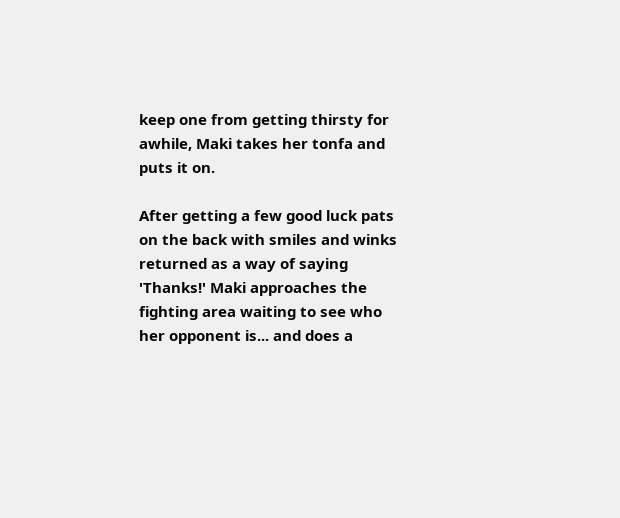keep one from getting thirsty for awhile, Maki takes her tonfa and puts it on.

After getting a few good luck pats on the back with smiles and winks returned as a way of saying 'Thanks!' Maki approaches the fighting area waiting to see who her opponent is... and does a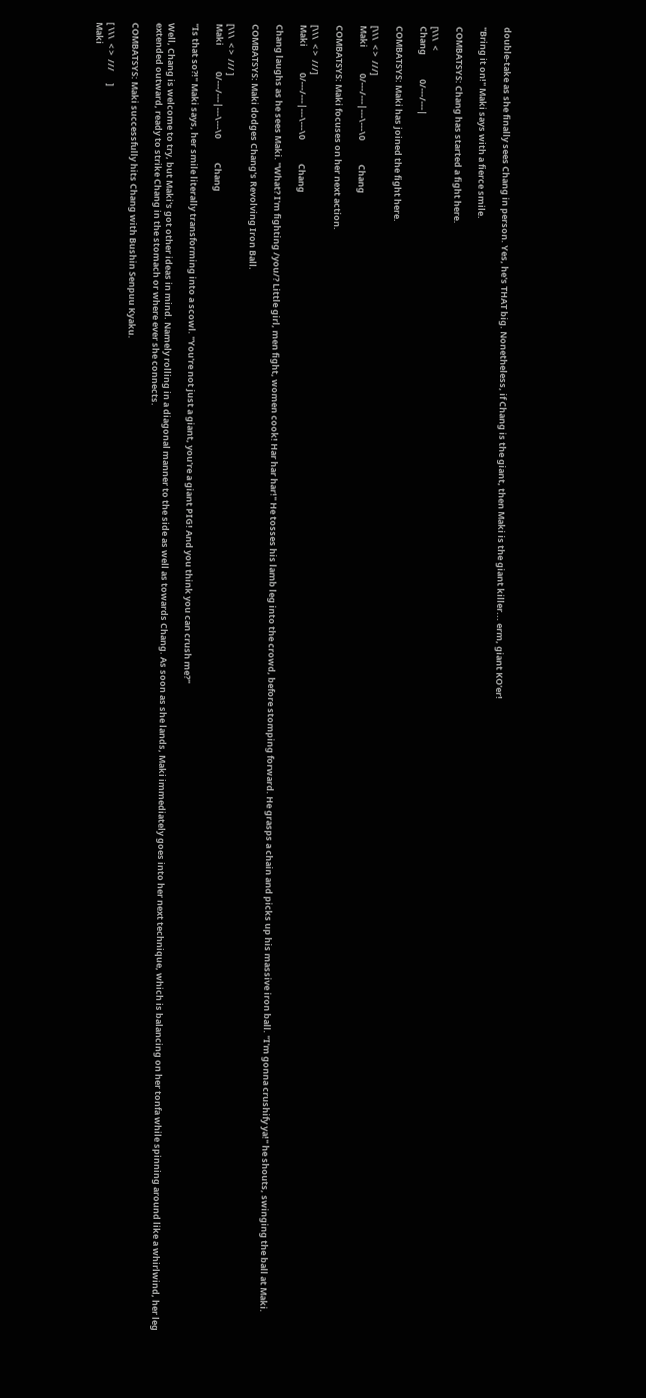double-take as she finally sees Chang in person. Yes, he's THAT big. Nonetheless, if Chang is the giant, then Maki is the giant killer... erm, giant KO'er!

"Bring it on!" Maki says with a fierce smile.

COMBATSYS: Chang has started a fight here.

[\\\  <
Chang            0/---/---|

COMBATSYS: Maki has joined the fight here.

[\\\  < >  ///]
Maki             0/---/---|---\---\0            Chang

COMBATSYS: Maki focuses on her next action.

[\\\  < >  ///]
Maki             0/---/---|---\---\0            Chang

Chang laughs as he sees Maki. "What? I'm fighting /you/? Little girl, men fight, women cook! Har har har!" He tosses his lamb leg into the crowd, before stomping forward. He grasps a chain and picks up his massive iron ball. "I'm gonna crushify ya!" he shouts, swinging the ball at Maki.

COMBATSYS: Maki dodges Chang's Revolving Iron Ball.

[\\\  < >  /// ]
Maki             0/---/---|---\---\0            Chang

"Is that so?!" Maki says, her smile literally transforming into a scowl. "You're not just a giant, you're a giant PIG! And you think you can crush me?"

Well, Chang is welcome to try, but Maki's got other ideas in mind. Namely rolling in a diagonal manner to the side as well as towards Chang. As soon as she lands, Maki immediately goes into her next technique, which is balancing on her tonfa while spinning around like a whirlwind, her leg extended outward, ready to strike Chang in the stomach or where ever she connects.

COMBATSYS: Maki successfully hits Chang with Bushin Senpuu Kyaku.

[ \\\  < >  ///      ]
Maki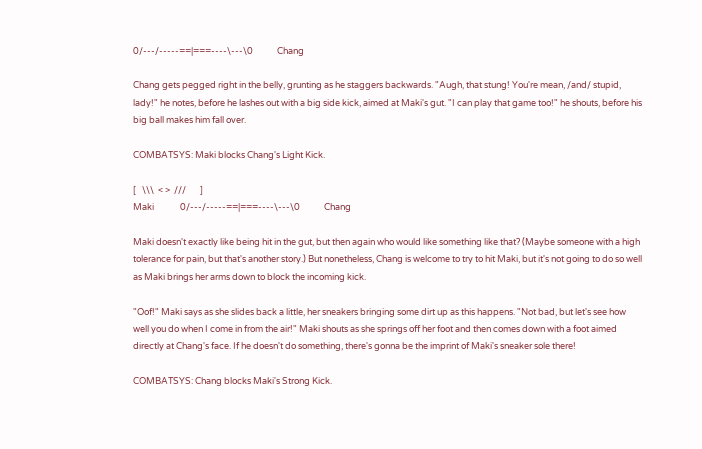0/---/-----==|===----\---\0            Chang

Chang gets pegged right in the belly, grunting as he staggers backwards. "Augh, that stung! You're mean, /and/ stupid, lady!" he notes, before he lashes out with a big side kick, aimed at Maki's gut. "I can play that game too!" he shouts, before his big ball makes him fall over.

COMBATSYS: Maki blocks Chang's Light Kick.

[   \\\  < >  ///       ]
Maki             0/---/-----==|===----\---\0            Chang

Maki doesn't exactly like being hit in the gut, but then again who would like something like that? (Maybe someone with a high tolerance for pain, but that's another story.) But nonetheless, Chang is welcome to try to hit Maki, but it's not going to do so well as Maki brings her arms down to block the incoming kick.

"Oof!" Maki says as she slides back a little, her sneakers bringing some dirt up as this happens. "Not bad, but let's see how well you do when I come in from the air!" Maki shouts as she springs off her foot and then comes down with a foot aimed directly at Chang's face. If he doesn't do something, there's gonna be the imprint of Maki's sneaker sole there!

COMBATSYS: Chang blocks Maki's Strong Kick.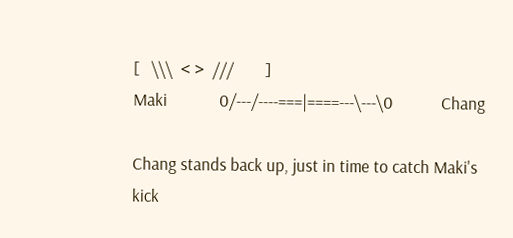[   \\\  < >  ///        ]
Maki             0/---/----===|====---\---\0            Chang

Chang stands back up, just in time to catch Maki's kick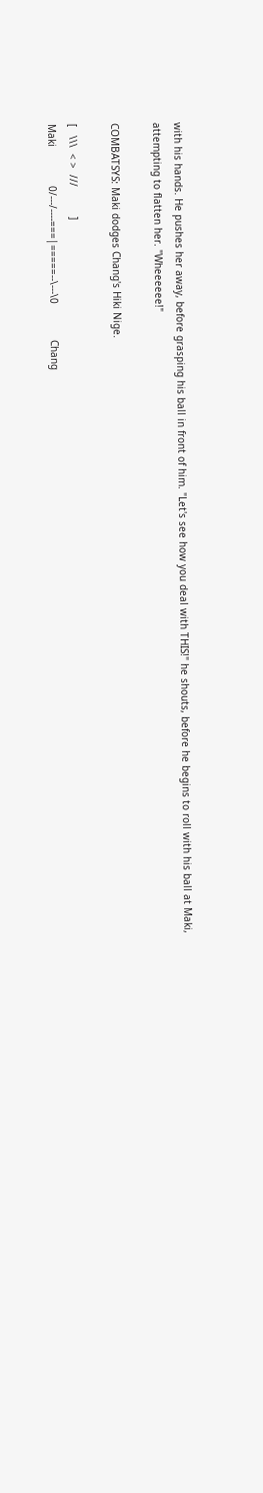with his hands. He pushes her away, before grasping his ball in front of him. "Let's see how you deal with THIS!" he shouts, before he begins to roll with his ball at Maki, attempting to flatten her. "Wheeeeee!"

COMBATSYS: Maki dodges Chang's Hiki Nige.

[   \\\  < >  ///          ]
Maki             0/---/----===|=====--\---\0            Chang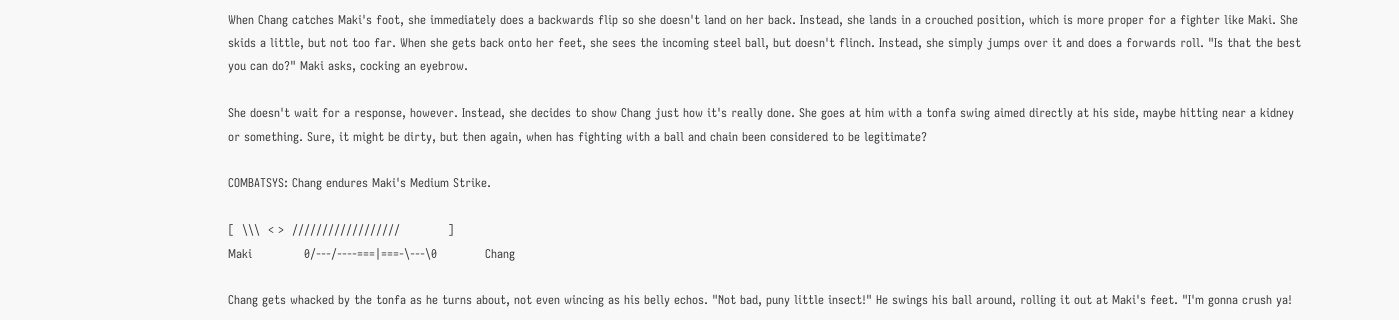When Chang catches Maki's foot, she immediately does a backwards flip so she doesn't land on her back. Instead, she lands in a crouched position, which is more proper for a fighter like Maki. She skids a little, but not too far. When she gets back onto her feet, she sees the incoming steel ball, but doesn't flinch. Instead, she simply jumps over it and does a forwards roll. "Is that the best you can do?" Maki asks, cocking an eyebrow.

She doesn't wait for a response, however. Instead, she decides to show Chang just how it's really done. She goes at him with a tonfa swing aimed directly at his side, maybe hitting near a kidney or something. Sure, it might be dirty, but then again, when has fighting with a ball and chain been considered to be legitimate?

COMBATSYS: Chang endures Maki's Medium Strike.

[  \\\  < >  //////////////////            ]
Maki             0/---/----===|===-\---\0            Chang

Chang gets whacked by the tonfa as he turns about, not even wincing as his belly echos. "Not bad, puny little insect!" He swings his ball around, rolling it out at Maki's feet. "I'm gonna crush ya!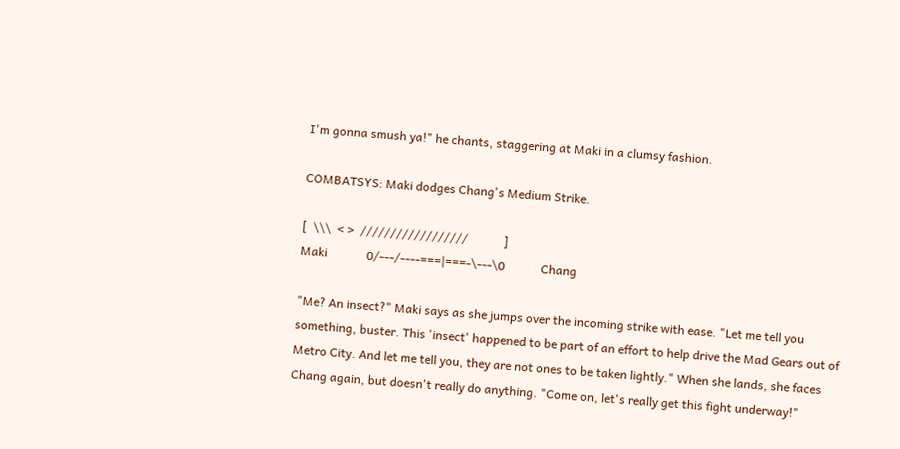I'm gonna smush ya!" he chants, staggering at Maki in a clumsy fashion.

COMBATSYS: Maki dodges Chang's Medium Strike.

[  \\\  < >  //////////////////            ]
Maki             0/---/----===|===-\---\0            Chang

"Me? An insect?" Maki says as she jumps over the incoming strike with ease. "Let me tell you something, buster. This 'insect' happened to be part of an effort to help drive the Mad Gears out of Metro City. And let me tell you, they are not ones to be taken lightly." When she lands, she faces Chang again, but doesn't really do anything. "Come on, let's really get this fight underway!"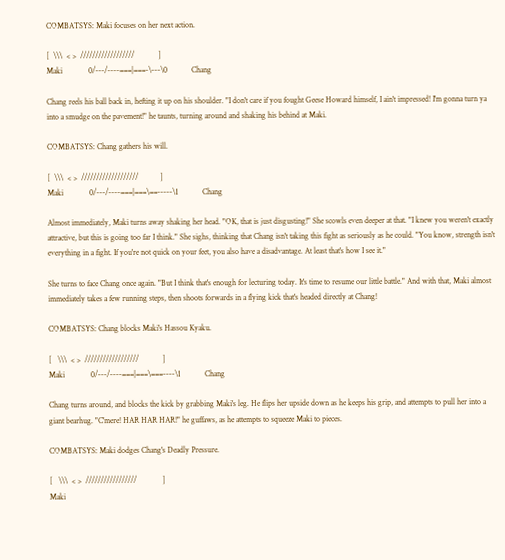COMBATSYS: Maki focuses on her next action.

[  \\\  < >  //////////////////            ]
Maki             0/---/----===|===-\---\0            Chang

Chang reels his ball back in, hefting it up on his shoulder. "I don't care if you fought Geese Howard himself, I ain't impressed! I'm gonna turn ya into a smudge on the pavement!" he taunts, turning around and shaking his behind at Maki.

COMBATSYS: Chang gathers his will.

[  \\\  < >  ///////////////////           ]
Maki             0/---/----===|===\==-----\1            Chang

Almost immediately, Maki turns away shaking her head. "OK, that is just disgusting!" She scowls even deeper at that. "I knew you weren't exactly attractive, but this is going too far I think." She sighs, thinking that Chang isn't taking this fight as seriously as he could. "You know, strength isn't everything in a fight. If you're not quick on your feet, you also have a disadvantage. At least that's how I see it."

She turns to face Chang once again. "But I think that's enough for lecturing today. It's time to resume our little battle." And with that, Maki almost immediately takes a few running steps, then shoots forwards in a flying kick that's headed directly at Chang!

COMBATSYS: Chang blocks Maki's Hassou Kyaku.

[   \\\  < >  //////////////////            ]
Maki             0/---/----===|===\===----\1            Chang

Chang turns around, and blocks the kick by grabbing Maki's leg. He flips her upside down as he keeps his grip, and attempts to pull her into a giant bearhug. "C'mere! HAR HAR HAR!" he guffaws, as he attempts to squeeze Maki to pieces.

COMBATSYS: Maki dodges Chang's Deadly Pressure.

[   \\\  < >  /////////////////             ]
Maki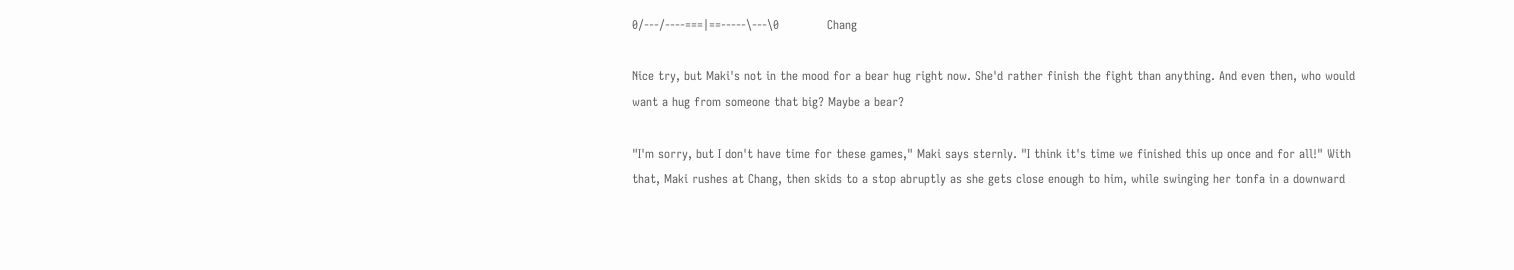0/---/----===|==-----\---\0            Chang

Nice try, but Maki's not in the mood for a bear hug right now. She'd rather finish the fight than anything. And even then, who would want a hug from someone that big? Maybe a bear?

"I'm sorry, but I don't have time for these games," Maki says sternly. "I think it's time we finished this up once and for all!" With that, Maki rushes at Chang, then skids to a stop abruptly as she gets close enough to him, while swinging her tonfa in a downward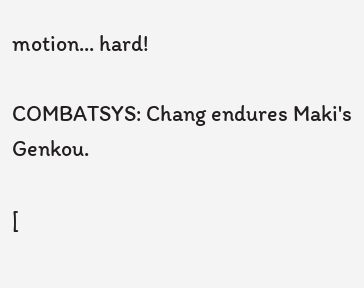motion... hard!

COMBATSYS: Chang endures Maki's Genkou.

[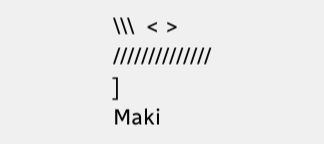\\\  < >  //////////////                ]
Maki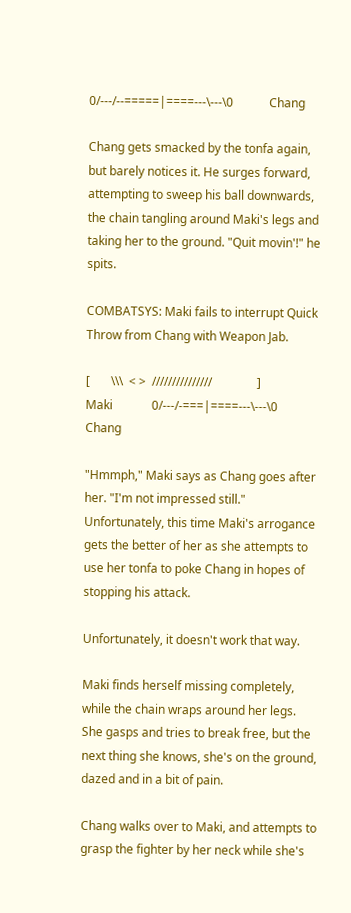0/---/--=====|====---\---\0            Chang

Chang gets smacked by the tonfa again, but barely notices it. He surges forward, attempting to sweep his ball downwards, the chain tangling around Maki's legs and taking her to the ground. "Quit movin'!" he spits.

COMBATSYS: Maki fails to interrupt Quick Throw from Chang with Weapon Jab.

[       \\\  < >  ///////////////               ]
Maki             0/---/-===|====---\---\0            Chang

"Hmmph," Maki says as Chang goes after her. "I'm not impressed still." Unfortunately, this time Maki's arrogance gets the better of her as she attempts to use her tonfa to poke Chang in hopes of stopping his attack.

Unfortunately, it doesn't work that way.

Maki finds herself missing completely, while the chain wraps around her legs. She gasps and tries to break free, but the next thing she knows, she's on the ground, dazed and in a bit of pain.

Chang walks over to Maki, and attempts to grasp the fighter by her neck while she's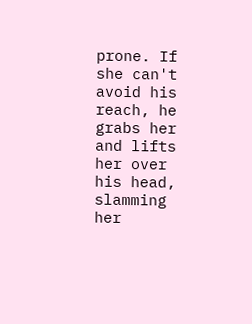prone. If she can't avoid his reach, he grabs her and lifts her over his head, slamming her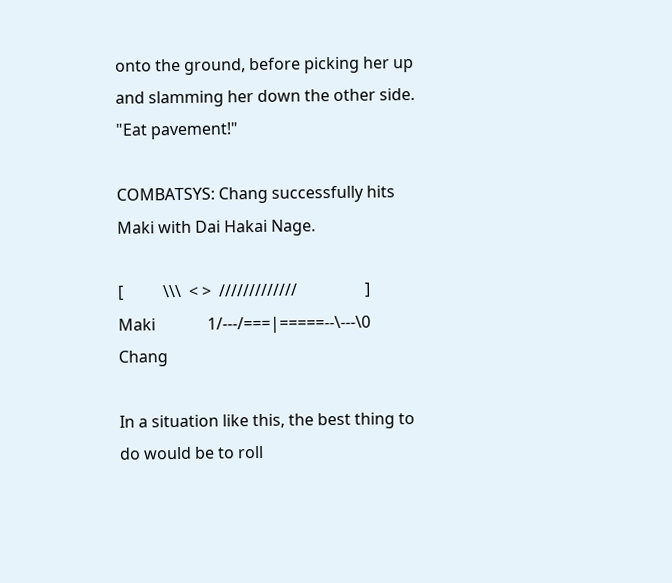onto the ground, before picking her up and slamming her down the other side. "Eat pavement!"

COMBATSYS: Chang successfully hits Maki with Dai Hakai Nage.

[          \\\  < >  /////////////                 ]
Maki             1/---/===|=====--\---\0            Chang

In a situation like this, the best thing to do would be to roll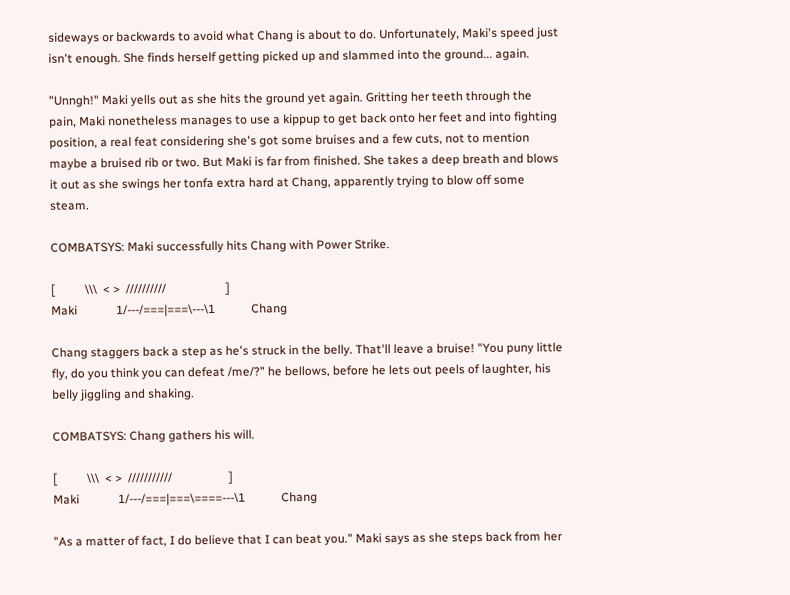sideways or backwards to avoid what Chang is about to do. Unfortunately, Maki's speed just isn't enough. She finds herself getting picked up and slammed into the ground... again.

"Unngh!" Maki yells out as she hits the ground yet again. Gritting her teeth through the pain, Maki nonetheless manages to use a kippup to get back onto her feet and into fighting position, a real feat considering she's got some bruises and a few cuts, not to mention maybe a bruised rib or two. But Maki is far from finished. She takes a deep breath and blows it out as she swings her tonfa extra hard at Chang, apparently trying to blow off some steam.

COMBATSYS: Maki successfully hits Chang with Power Strike.

[          \\\  < >  //////////                    ]
Maki             1/---/===|===\---\1            Chang

Chang staggers back a step as he's struck in the belly. That'll leave a bruise! "You puny little fly, do you think you can defeat /me/?" he bellows, before he lets out peels of laughter, his belly jiggling and shaking.

COMBATSYS: Chang gathers his will.

[          \\\  < >  ///////////                   ]
Maki             1/---/===|===\====---\1            Chang

"As a matter of fact, I do believe that I can beat you." Maki says as she steps back from her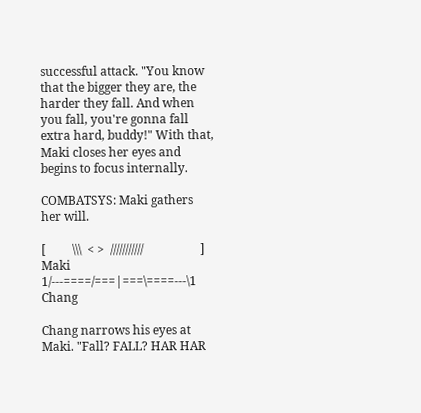successful attack. "You know that the bigger they are, the harder they fall. And when you fall, you're gonna fall extra hard, buddy!" With that, Maki closes her eyes and begins to focus internally.

COMBATSYS: Maki gathers her will.

[         \\\  < >  ///////////                   ]
Maki             1/---====/===|===\====---\1            Chang

Chang narrows his eyes at Maki. "Fall? FALL? HAR HAR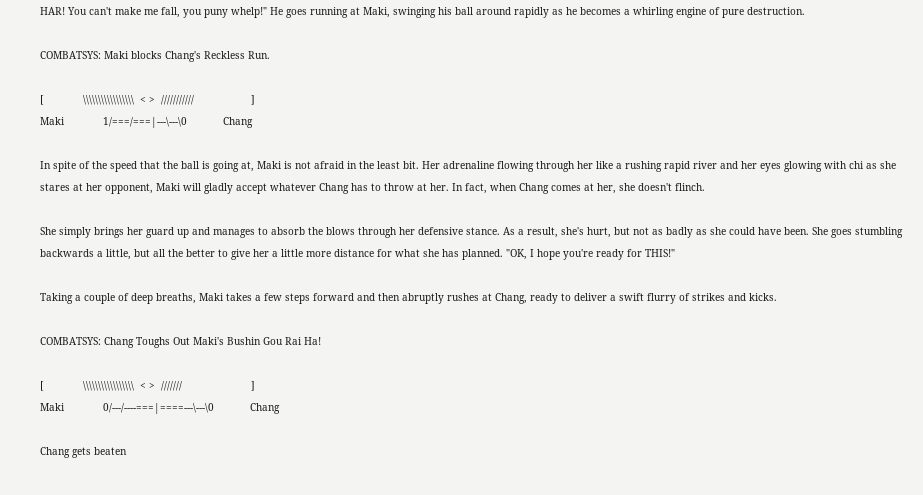HAR! You can't make me fall, you puny whelp!" He goes running at Maki, swinging his ball around rapidly as he becomes a whirling engine of pure destruction.

COMBATSYS: Maki blocks Chang's Reckless Run.

[             \\\\\\\\\\\\\\\\\  < >  ///////////                   ]
Maki             1/===/===|---\---\0            Chang

In spite of the speed that the ball is going at, Maki is not afraid in the least bit. Her adrenaline flowing through her like a rushing rapid river and her eyes glowing with chi as she stares at her opponent, Maki will gladly accept whatever Chang has to throw at her. In fact, when Chang comes at her, she doesn't flinch.

She simply brings her guard up and manages to absorb the blows through her defensive stance. As a result, she's hurt, but not as badly as she could have been. She goes stumbling backwards a little, but all the better to give her a little more distance for what she has planned. "OK, I hope you're ready for THIS!"

Taking a couple of deep breaths, Maki takes a few steps forward and then abruptly rushes at Chang, ready to deliver a swift flurry of strikes and kicks.

COMBATSYS: Chang Toughs Out Maki's Bushin Gou Rai Ha!

[             \\\\\\\\\\\\\\\\\  < >  ///////                       ]
Maki             0/---/----===|====---\---\0            Chang

Chang gets beaten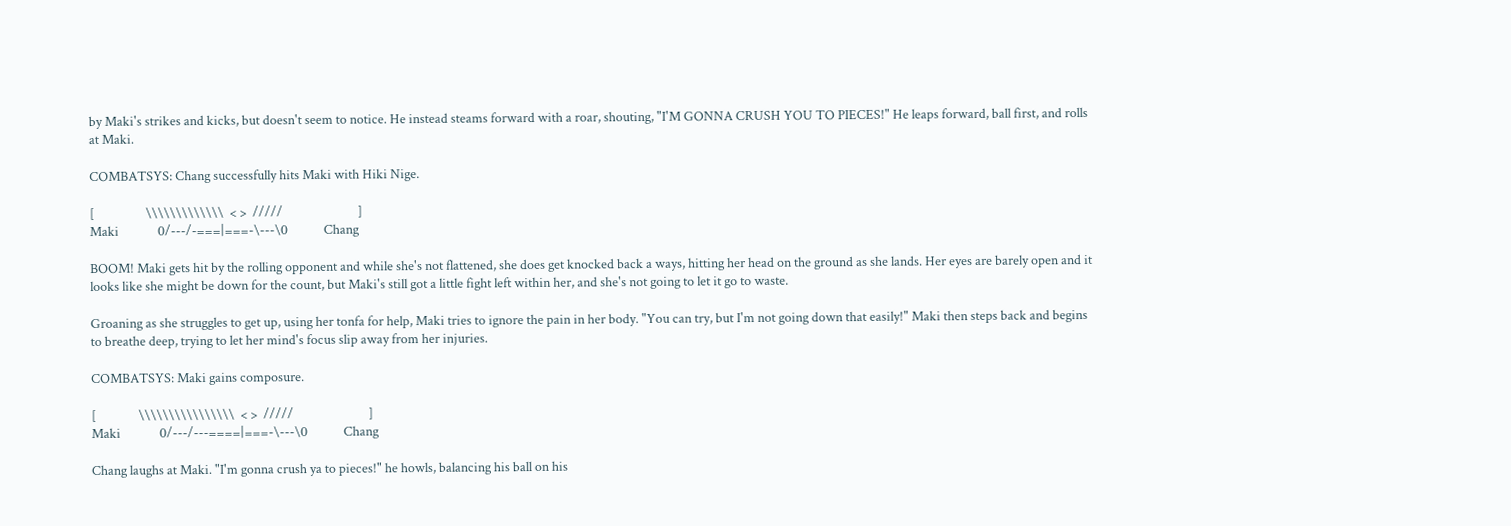by Maki's strikes and kicks, but doesn't seem to notice. He instead steams forward with a roar, shouting, "I'M GONNA CRUSH YOU TO PIECES!" He leaps forward, ball first, and rolls at Maki.

COMBATSYS: Chang successfully hits Maki with Hiki Nige.

[                 \\\\\\\\\\\\\  < >  /////                         ]
Maki             0/---/-===|===-\---\0            Chang

BOOM! Maki gets hit by the rolling opponent and while she's not flattened, she does get knocked back a ways, hitting her head on the ground as she lands. Her eyes are barely open and it looks like she might be down for the count, but Maki's still got a little fight left within her, and she's not going to let it go to waste.

Groaning as she struggles to get up, using her tonfa for help, Maki tries to ignore the pain in her body. "You can try, but I'm not going down that easily!" Maki then steps back and begins to breathe deep, trying to let her mind's focus slip away from her injuries.

COMBATSYS: Maki gains composure.

[              \\\\\\\\\\\\\\\\  < >  /////                         ]
Maki             0/---/---====|===-\---\0            Chang

Chang laughs at Maki. "I'm gonna crush ya to pieces!" he howls, balancing his ball on his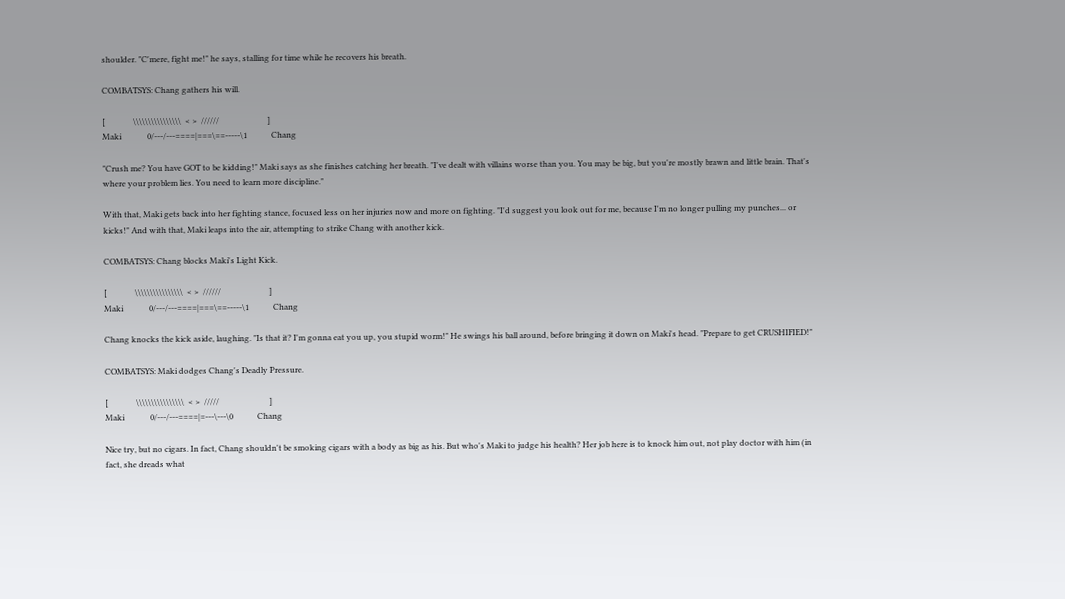shoulder. "C'mere, fight me!" he says, stalling for time while he recovers his breath.

COMBATSYS: Chang gathers his will.

[              \\\\\\\\\\\\\\\\  < >  //////                        ]
Maki             0/---/---====|===\==-----\1            Chang

"Crush me? You have GOT to be kidding!" Maki says as she finishes catching her breath. "I've dealt with villains worse than you. You may be big, but you're mostly brawn and little brain. That's where your problem lies. You need to learn more discipline."

With that, Maki gets back into her fighting stance, focused less on her injuries now and more on fighting. "I'd suggest you look out for me, because I'm no longer pulling my punches... or kicks!" And with that, Maki leaps into the air, attempting to strike Chang with another kick.

COMBATSYS: Chang blocks Maki's Light Kick.

[              \\\\\\\\\\\\\\\\  < >  //////                        ]
Maki             0/---/---====|===\==-----\1            Chang

Chang knocks the kick aside, laughing. "Is that it? I'm gonna eat you up, you stupid worm!" He swings his ball around, before bringing it down on Maki's head. "Prepare to get CRUSHIFIED!"

COMBATSYS: Maki dodges Chang's Deadly Pressure.

[              \\\\\\\\\\\\\\\\  < >  /////                         ]
Maki             0/---/---====|=---\---\0            Chang

Nice try, but no cigars. In fact, Chang shouldn't be smoking cigars with a body as big as his. But who's Maki to judge his health? Her job here is to knock him out, not play doctor with him (in fact, she dreads what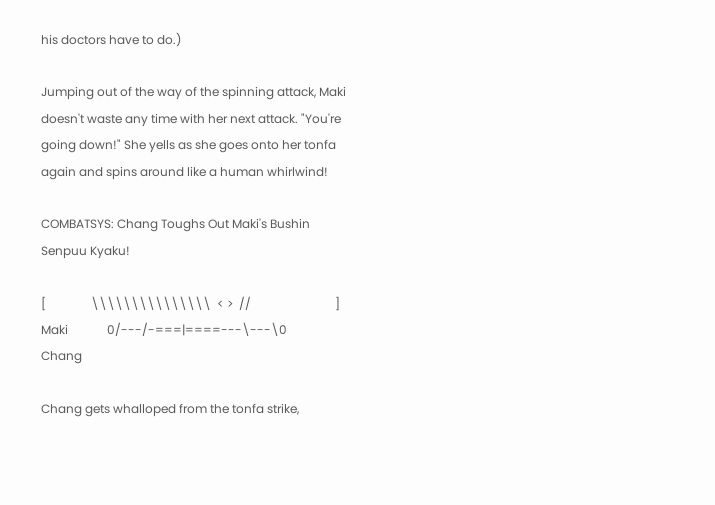his doctors have to do.)

Jumping out of the way of the spinning attack, Maki doesn't waste any time with her next attack. "You're going down!" She yells as she goes onto her tonfa again and spins around like a human whirlwind!

COMBATSYS: Chang Toughs Out Maki's Bushin Senpuu Kyaku!

[               \\\\\\\\\\\\\\\  < >  //                            ]
Maki             0/---/-===|====---\---\0            Chang

Chang gets whalloped from the tonfa strike,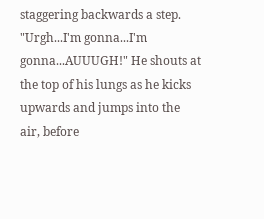staggering backwards a step. "Urgh...I'm gonna...I'm gonna...AUUUGH!" He shouts at the top of his lungs as he kicks upwards and jumps into the air, before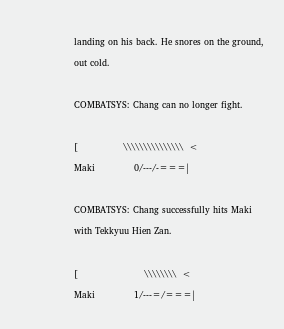landing on his back. He snores on the ground, out cold.

COMBATSYS: Chang can no longer fight.

[               \\\\\\\\\\\\\\\  <
Maki             0/---/-===|

COMBATSYS: Chang successfully hits Maki with Tekkyuu Hien Zan.

[                      \\\\\\\\  <
Maki             1/---=/===|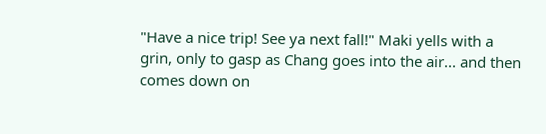"Have a nice trip! See ya next fall!" Maki yells with a grin, only to gasp as Chang goes into the air... and then comes down on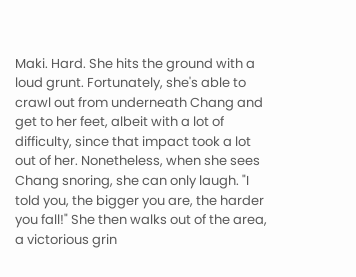Maki. Hard. She hits the ground with a loud grunt. Fortunately, she's able to crawl out from underneath Chang and get to her feet, albeit with a lot of difficulty, since that impact took a lot out of her. Nonetheless, when she sees Chang snoring, she can only laugh. "I told you, the bigger you are, the harder you fall!" She then walks out of the area, a victorious grin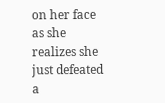on her face as she realizes she just defeated a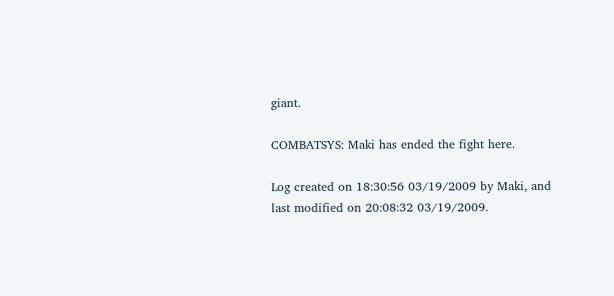giant.

COMBATSYS: Maki has ended the fight here.

Log created on 18:30:56 03/19/2009 by Maki, and last modified on 20:08:32 03/19/2009.